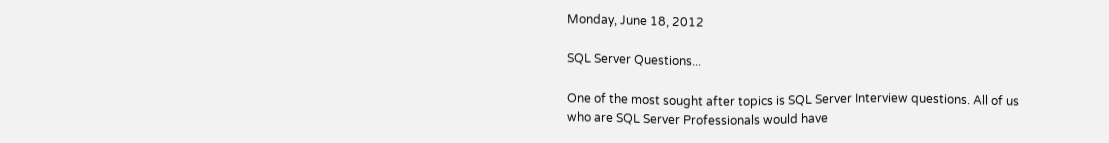Monday, June 18, 2012

SQL Server Questions...

One of the most sought after topics is SQL Server Interview questions. All of us who are SQL Server Professionals would have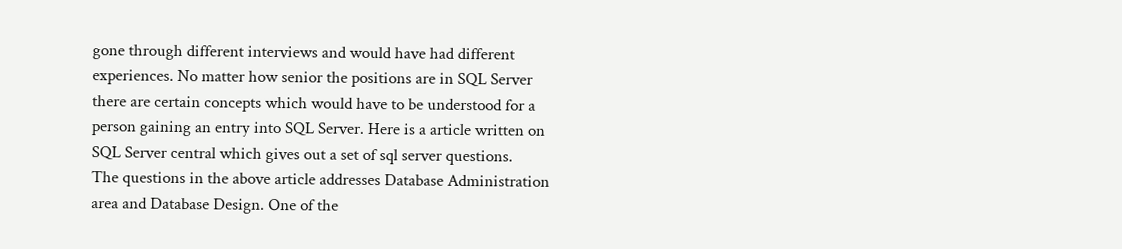gone through different interviews and would have had different experiences. No matter how senior the positions are in SQL Server there are certain concepts which would have to be understood for a person gaining an entry into SQL Server. Here is a article written on SQL Server central which gives out a set of sql server questions.
The questions in the above article addresses Database Administration area and Database Design. One of the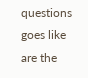questions goes like are the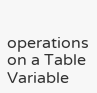operations on a Table Variable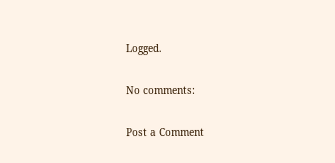Logged.

No comments:

Post a Comment